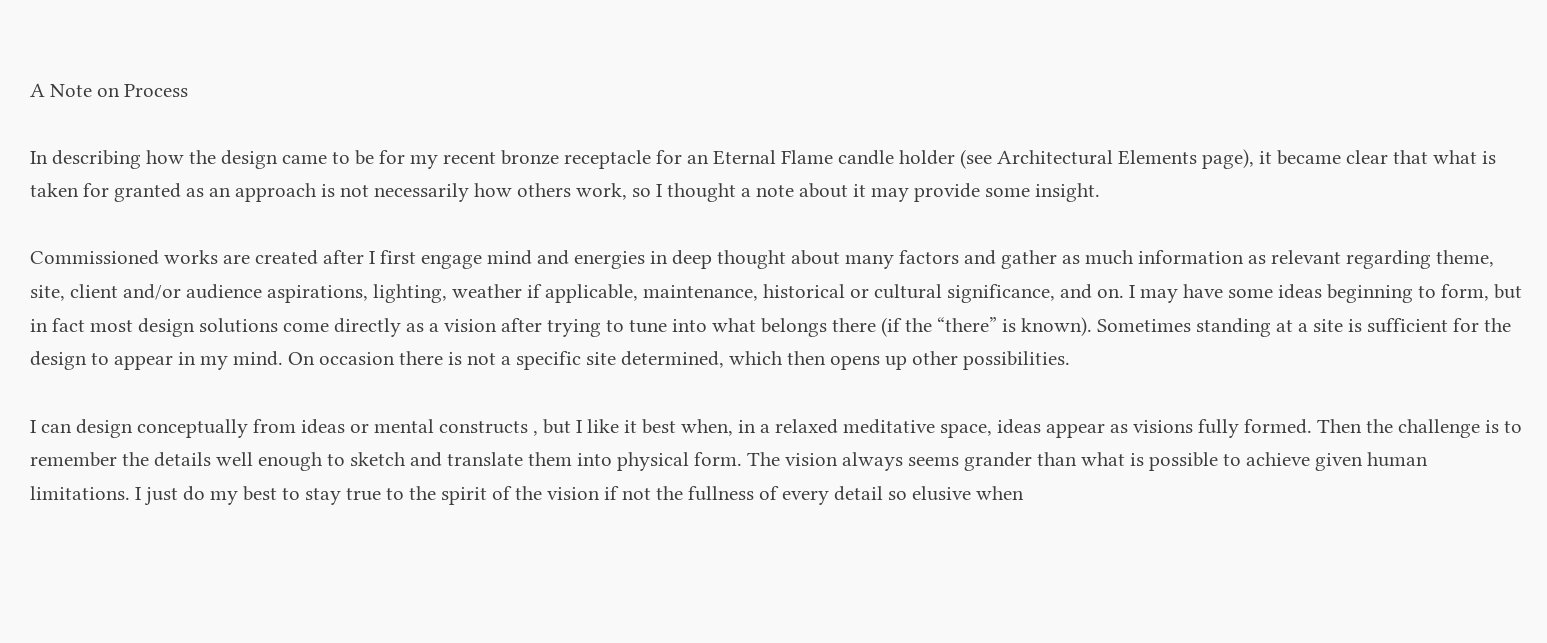A Note on Process

In describing how the design came to be for my recent bronze receptacle for an Eternal Flame candle holder (see Architectural Elements page), it became clear that what is taken for granted as an approach is not necessarily how others work, so I thought a note about it may provide some insight.

Commissioned works are created after I first engage mind and energies in deep thought about many factors and gather as much information as relevant regarding theme, site, client and/or audience aspirations, lighting, weather if applicable, maintenance, historical or cultural significance, and on. I may have some ideas beginning to form, but in fact most design solutions come directly as a vision after trying to tune into what belongs there (if the “there” is known). Sometimes standing at a site is sufficient for the design to appear in my mind. On occasion there is not a specific site determined, which then opens up other possibilities.

I can design conceptually from ideas or mental constructs , but I like it best when, in a relaxed meditative space, ideas appear as visions fully formed. Then the challenge is to remember the details well enough to sketch and translate them into physical form. The vision always seems grander than what is possible to achieve given human limitations. I just do my best to stay true to the spirit of the vision if not the fullness of every detail so elusive when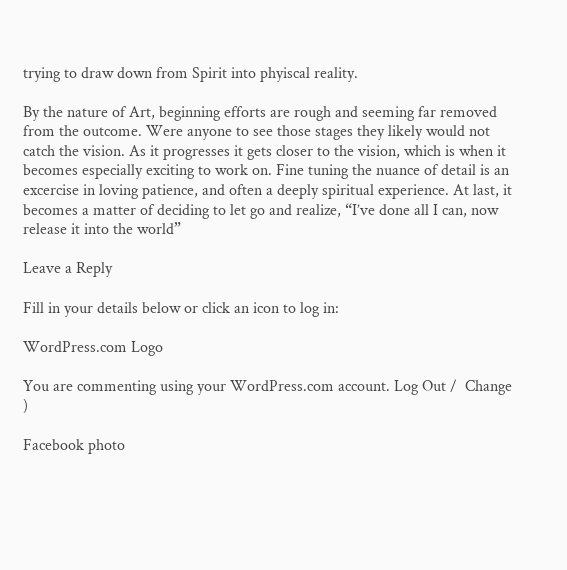trying to draw down from Spirit into phyiscal reality.

By the nature of Art, beginning efforts are rough and seeming far removed from the outcome. Were anyone to see those stages they likely would not catch the vision. As it progresses it gets closer to the vision, which is when it becomes especially exciting to work on. Fine tuning the nuance of detail is an excercise in loving patience, and often a deeply spiritual experience. At last, it becomes a matter of deciding to let go and realize, “I’ve done all I can, now release it into the world”

Leave a Reply

Fill in your details below or click an icon to log in:

WordPress.com Logo

You are commenting using your WordPress.com account. Log Out /  Change )

Facebook photo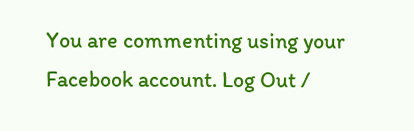You are commenting using your Facebook account. Log Out /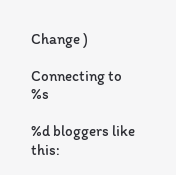Change )

Connecting to %s

%d bloggers like this: